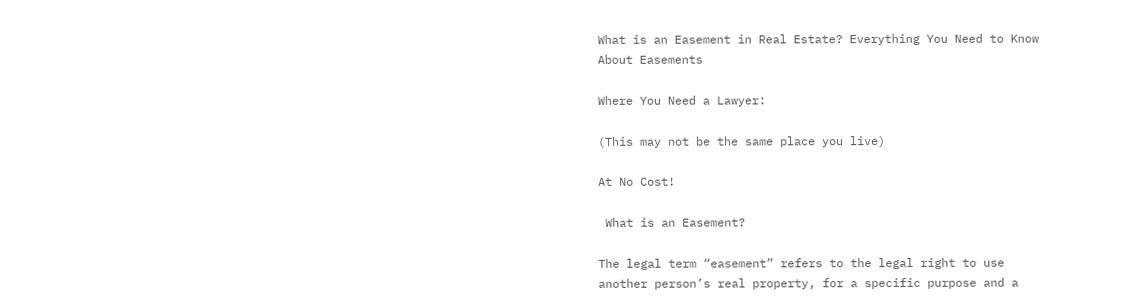What is an Easement in Real Estate? Everything You Need to Know About Easements

Where You Need a Lawyer:

(This may not be the same place you live)

At No Cost!

 What is an Easement?

The legal term “easement” refers to the legal right to use another person’s real property, for a specific purpose and a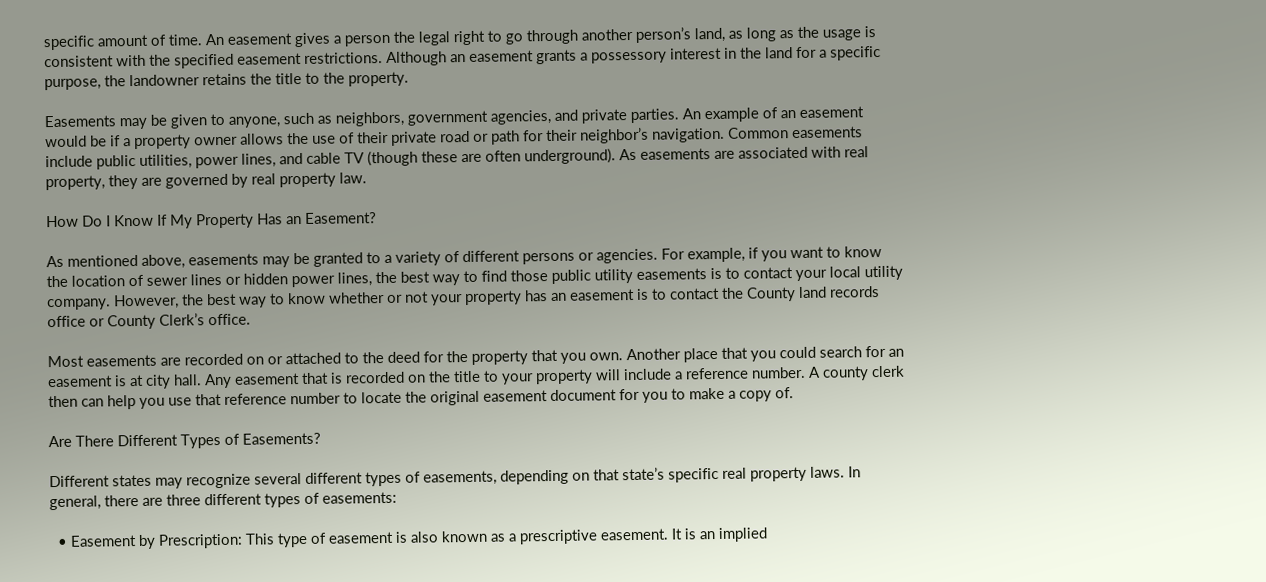specific amount of time. An easement gives a person the legal right to go through another person’s land, as long as the usage is consistent with the specified easement restrictions. Although an easement grants a possessory interest in the land for a specific purpose, the landowner retains the title to the property.

Easements may be given to anyone, such as neighbors, government agencies, and private parties. An example of an easement would be if a property owner allows the use of their private road or path for their neighbor’s navigation. Common easements include public utilities, power lines, and cable TV (though these are often underground). As easements are associated with real property, they are governed by real property law.

How Do I Know If My Property Has an Easement?

As mentioned above, easements may be granted to a variety of different persons or agencies. For example, if you want to know the location of sewer lines or hidden power lines, the best way to find those public utility easements is to contact your local utility company. However, the best way to know whether or not your property has an easement is to contact the County land records office or County Clerk’s office.

Most easements are recorded on or attached to the deed for the property that you own. Another place that you could search for an easement is at city hall. Any easement that is recorded on the title to your property will include a reference number. A county clerk then can help you use that reference number to locate the original easement document for you to make a copy of.

Are There Different Types of Easements?

Different states may recognize several different types of easements, depending on that state’s specific real property laws. In general, there are three different types of easements:

  • Easement by Prescription: This type of easement is also known as a prescriptive easement. It is an implied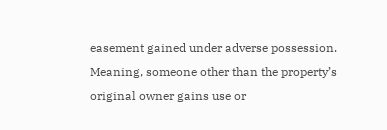easement gained under adverse possession. Meaning, someone other than the property’s original owner gains use or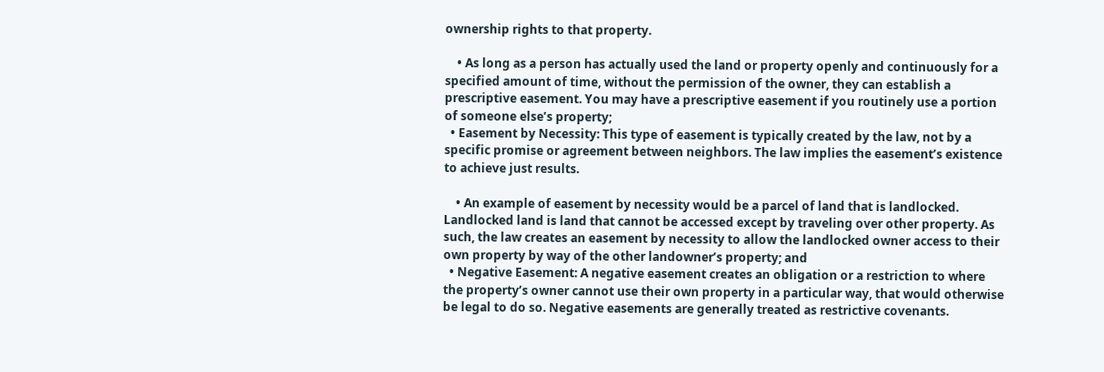ownership rights to that property.

    • As long as a person has actually used the land or property openly and continuously for a specified amount of time, without the permission of the owner, they can establish a prescriptive easement. You may have a prescriptive easement if you routinely use a portion of someone else’s property;
  • Easement by Necessity: This type of easement is typically created by the law, not by a specific promise or agreement between neighbors. The law implies the easement’s existence to achieve just results.

    • An example of easement by necessity would be a parcel of land that is landlocked. Landlocked land is land that cannot be accessed except by traveling over other property. As such, the law creates an easement by necessity to allow the landlocked owner access to their own property by way of the other landowner’s property; and
  • Negative Easement: A negative easement creates an obligation or a restriction to where the property’s owner cannot use their own property in a particular way, that would otherwise be legal to do so. Negative easements are generally treated as restrictive covenants.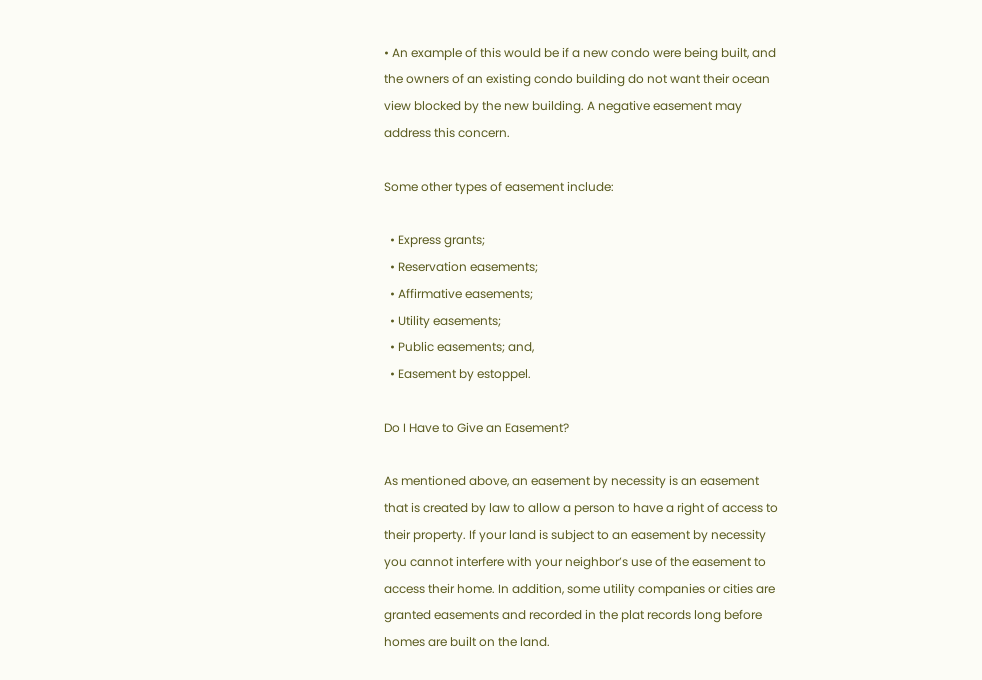• An example of this would be if a new condo were being built, and the owners of an existing condo building do not want their ocean view blocked by the new building. A negative easement may address this concern.

Some other types of easement include:

  • Express grants;
  • Reservation easements;
  • Affirmative easements;
  • Utility easements;
  • Public easements; and,
  • Easement by estoppel.

Do I Have to Give an Easement?

As mentioned above, an easement by necessity is an easement that is created by law to allow a person to have a right of access to their property. If your land is subject to an easement by necessity you cannot interfere with your neighbor’s use of the easement to access their home. In addition, some utility companies or cities are granted easements and recorded in the plat records long before homes are built on the land.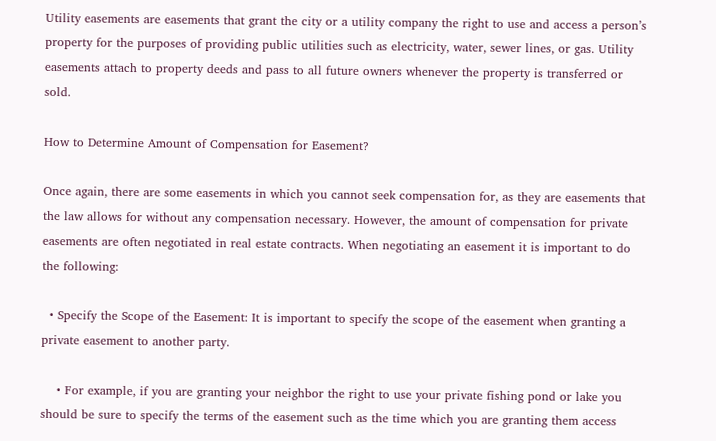Utility easements are easements that grant the city or a utility company the right to use and access a person’s property for the purposes of providing public utilities such as electricity, water, sewer lines, or gas. Utility easements attach to property deeds and pass to all future owners whenever the property is transferred or sold.

How to Determine Amount of Compensation for Easement?

Once again, there are some easements in which you cannot seek compensation for, as they are easements that the law allows for without any compensation necessary. However, the amount of compensation for private easements are often negotiated in real estate contracts. When negotiating an easement it is important to do the following:

  • Specify the Scope of the Easement: It is important to specify the scope of the easement when granting a private easement to another party.

    • For example, if you are granting your neighbor the right to use your private fishing pond or lake you should be sure to specify the terms of the easement such as the time which you are granting them access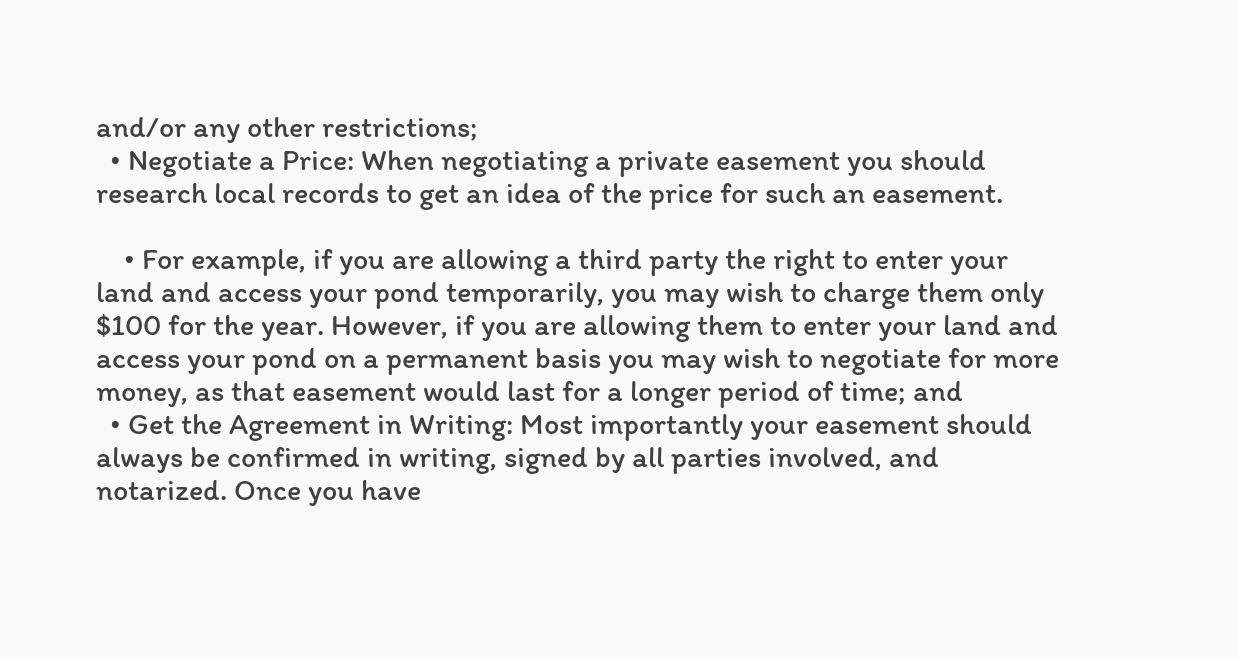and/or any other restrictions;
  • Negotiate a Price: When negotiating a private easement you should research local records to get an idea of the price for such an easement.

    • For example, if you are allowing a third party the right to enter your land and access your pond temporarily, you may wish to charge them only $100 for the year. However, if you are allowing them to enter your land and access your pond on a permanent basis you may wish to negotiate for more money, as that easement would last for a longer period of time; and
  • Get the Agreement in Writing: Most importantly your easement should always be confirmed in writing, signed by all parties involved, and notarized. Once you have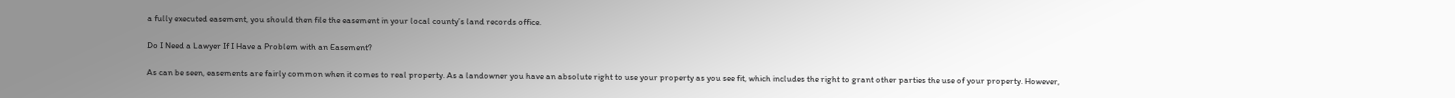a fully executed easement, you should then file the easement in your local county’s land records office.

Do I Need a Lawyer If I Have a Problem with an Easement?

As can be seen, easements are fairly common when it comes to real property. As a landowner you have an absolute right to use your property as you see fit, which includes the right to grant other parties the use of your property. However,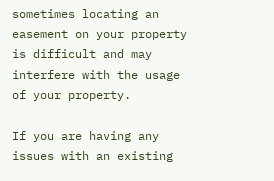sometimes locating an easement on your property is difficult and may interfere with the usage of your property.

If you are having any issues with an existing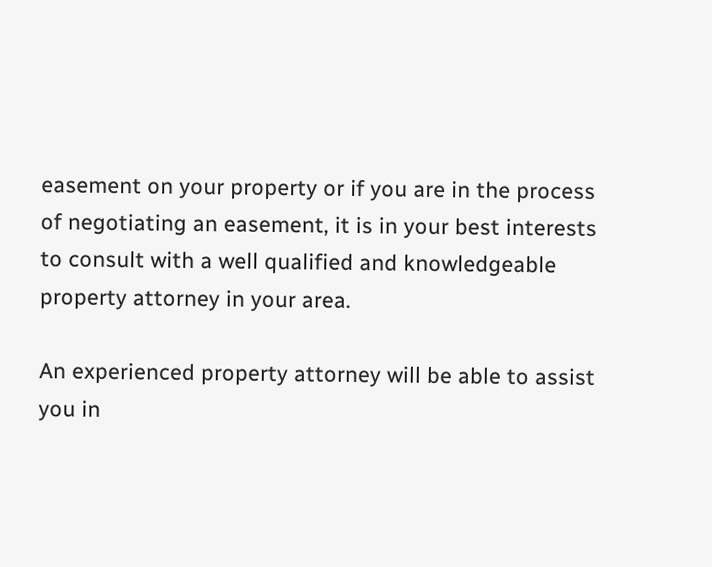easement on your property or if you are in the process of negotiating an easement, it is in your best interests to consult with a well qualified and knowledgeable property attorney in your area.

An experienced property attorney will be able to assist you in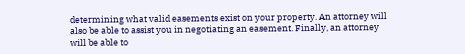determining what valid easements exist on your property. An attorney will also be able to assist you in negotiating an easement. Finally, an attorney will be able to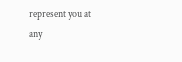represent you at any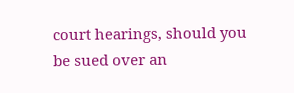court hearings, should you be sued over an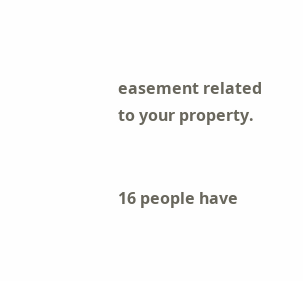easement related to your property.


16 people have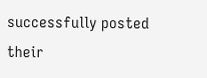successfully posted their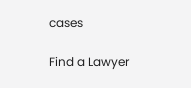cases

Find a Lawyer